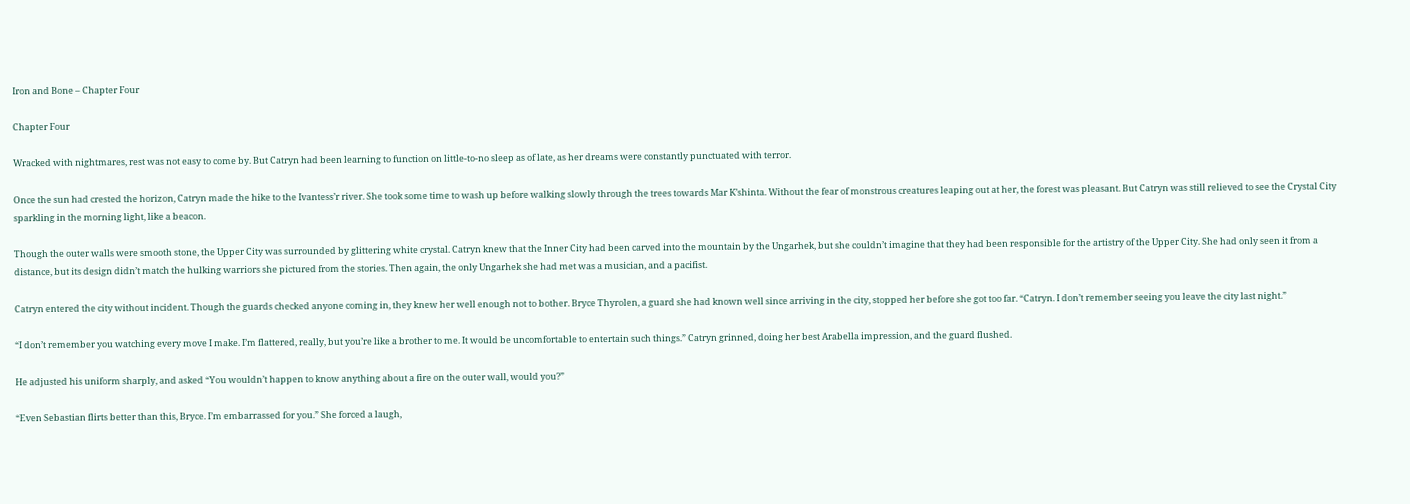Iron and Bone – Chapter Four

Chapter Four

Wracked with nightmares, rest was not easy to come by. But Catryn had been learning to function on little-to-no sleep as of late, as her dreams were constantly punctuated with terror.

Once the sun had crested the horizon, Catryn made the hike to the Ivantess’r river. She took some time to wash up before walking slowly through the trees towards Mar K’shinta. Without the fear of monstrous creatures leaping out at her, the forest was pleasant. But Catryn was still relieved to see the Crystal City sparkling in the morning light, like a beacon.

Though the outer walls were smooth stone, the Upper City was surrounded by glittering white crystal. Catryn knew that the Inner City had been carved into the mountain by the Ungarhek, but she couldn’t imagine that they had been responsible for the artistry of the Upper City. She had only seen it from a distance, but its design didn’t match the hulking warriors she pictured from the stories. Then again, the only Ungarhek she had met was a musician, and a pacifist.

Catryn entered the city without incident. Though the guards checked anyone coming in, they knew her well enough not to bother. Bryce Thyrolen, a guard she had known well since arriving in the city, stopped her before she got too far. “Catryn. I don’t remember seeing you leave the city last night.”

“I don’t remember you watching every move I make. I’m flattered, really, but you’re like a brother to me. It would be uncomfortable to entertain such things.” Catryn grinned, doing her best Arabella impression, and the guard flushed.

He adjusted his uniform sharply, and asked “You wouldn’t happen to know anything about a fire on the outer wall, would you?”

“Even Sebastian flirts better than this, Bryce. I’m embarrassed for you.” She forced a laugh,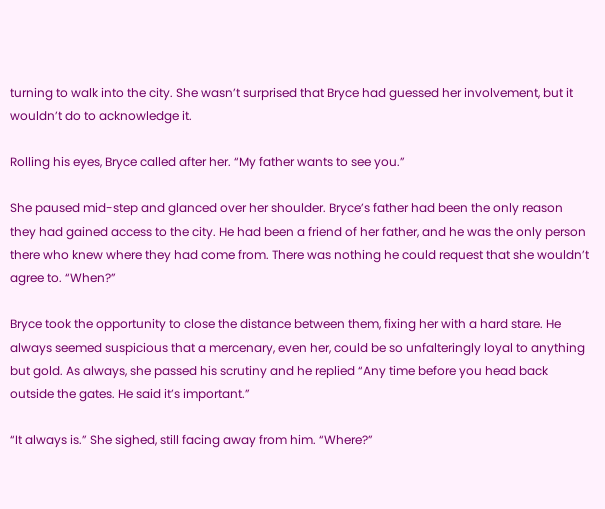turning to walk into the city. She wasn’t surprised that Bryce had guessed her involvement, but it wouldn’t do to acknowledge it.

Rolling his eyes, Bryce called after her. “My father wants to see you.”

She paused mid-step and glanced over her shoulder. Bryce’s father had been the only reason they had gained access to the city. He had been a friend of her father, and he was the only person there who knew where they had come from. There was nothing he could request that she wouldn’t agree to. “When?”

Bryce took the opportunity to close the distance between them, fixing her with a hard stare. He always seemed suspicious that a mercenary, even her, could be so unfalteringly loyal to anything but gold. As always, she passed his scrutiny and he replied “Any time before you head back outside the gates. He said it’s important.”

“It always is.” She sighed, still facing away from him. “Where?”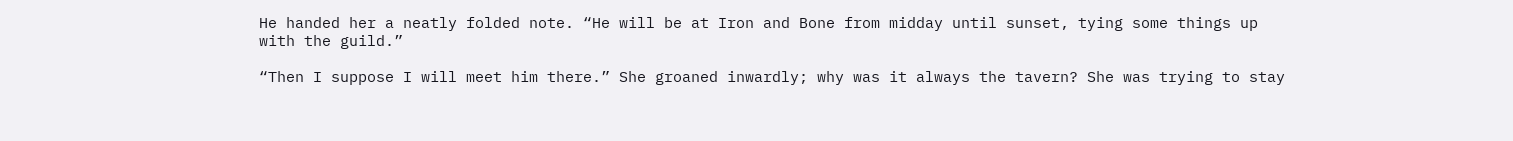He handed her a neatly folded note. “He will be at Iron and Bone from midday until sunset, tying some things up with the guild.”

“Then I suppose I will meet him there.” She groaned inwardly; why was it always the tavern? She was trying to stay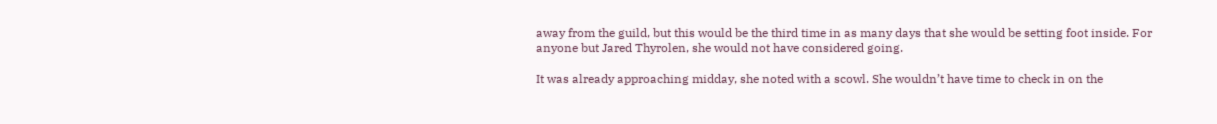away from the guild, but this would be the third time in as many days that she would be setting foot inside. For anyone but Jared Thyrolen, she would not have considered going.

It was already approaching midday, she noted with a scowl. She wouldn’t have time to check in on the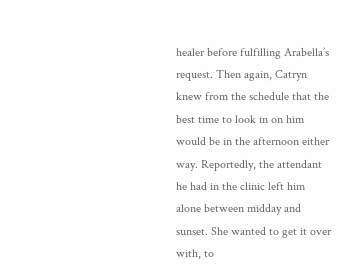healer before fulfilling Arabella’s request. Then again, Catryn knew from the schedule that the best time to look in on him would be in the afternoon either way. Reportedly, the attendant he had in the clinic left him alone between midday and sunset. She wanted to get it over with, to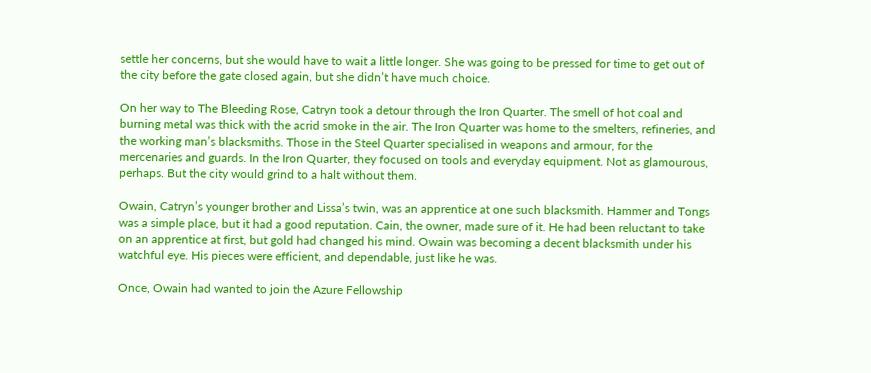settle her concerns, but she would have to wait a little longer. She was going to be pressed for time to get out of the city before the gate closed again, but she didn’t have much choice.

On her way to The Bleeding Rose, Catryn took a detour through the Iron Quarter. The smell of hot coal and burning metal was thick with the acrid smoke in the air. The Iron Quarter was home to the smelters, refineries, and the working man’s blacksmiths. Those in the Steel Quarter specialised in weapons and armour, for the mercenaries and guards. In the Iron Quarter, they focused on tools and everyday equipment. Not as glamourous, perhaps. But the city would grind to a halt without them.

Owain, Catryn’s younger brother and Lissa’s twin, was an apprentice at one such blacksmith. Hammer and Tongs was a simple place, but it had a good reputation. Cain, the owner, made sure of it. He had been reluctant to take on an apprentice at first, but gold had changed his mind. Owain was becoming a decent blacksmith under his watchful eye. His pieces were efficient, and dependable, just like he was.

Once, Owain had wanted to join the Azure Fellowship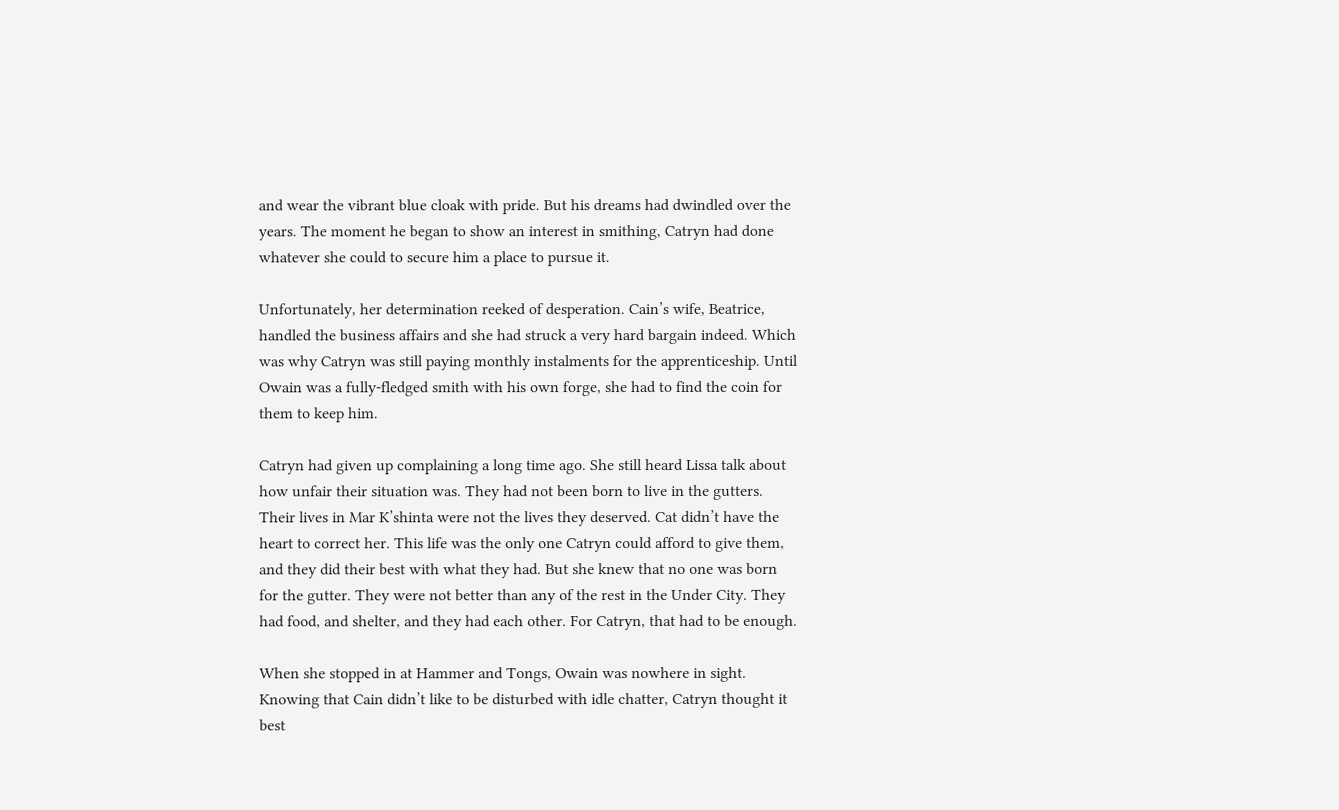and wear the vibrant blue cloak with pride. But his dreams had dwindled over the years. The moment he began to show an interest in smithing, Catryn had done whatever she could to secure him a place to pursue it.

Unfortunately, her determination reeked of desperation. Cain’s wife, Beatrice, handled the business affairs and she had struck a very hard bargain indeed. Which was why Catryn was still paying monthly instalments for the apprenticeship. Until Owain was a fully-fledged smith with his own forge, she had to find the coin for them to keep him.

Catryn had given up complaining a long time ago. She still heard Lissa talk about how unfair their situation was. They had not been born to live in the gutters. Their lives in Mar K’shinta were not the lives they deserved. Cat didn’t have the heart to correct her. This life was the only one Catryn could afford to give them, and they did their best with what they had. But she knew that no one was born for the gutter. They were not better than any of the rest in the Under City. They had food, and shelter, and they had each other. For Catryn, that had to be enough.

When she stopped in at Hammer and Tongs, Owain was nowhere in sight. Knowing that Cain didn’t like to be disturbed with idle chatter, Catryn thought it best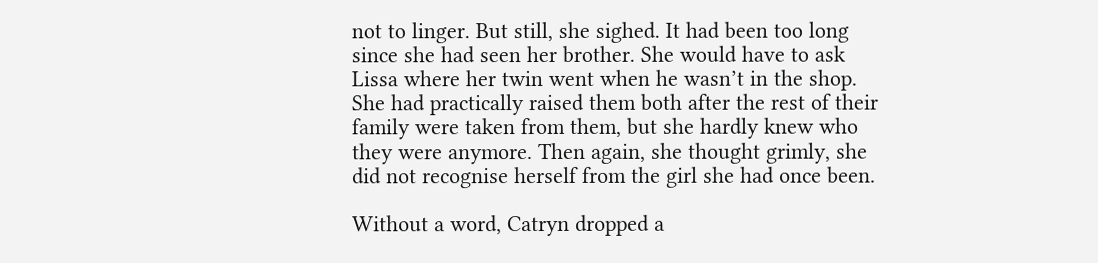not to linger. But still, she sighed. It had been too long since she had seen her brother. She would have to ask Lissa where her twin went when he wasn’t in the shop. She had practically raised them both after the rest of their family were taken from them, but she hardly knew who they were anymore. Then again, she thought grimly, she did not recognise herself from the girl she had once been.

Without a word, Catryn dropped a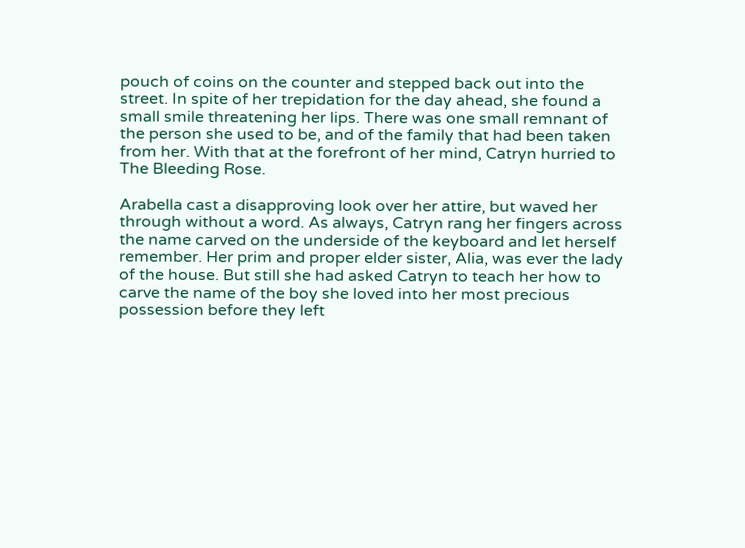pouch of coins on the counter and stepped back out into the street. In spite of her trepidation for the day ahead, she found a small smile threatening her lips. There was one small remnant of the person she used to be, and of the family that had been taken from her. With that at the forefront of her mind, Catryn hurried to The Bleeding Rose.

Arabella cast a disapproving look over her attire, but waved her through without a word. As always, Catryn rang her fingers across the name carved on the underside of the keyboard and let herself remember. Her prim and proper elder sister, Alia, was ever the lady of the house. But still she had asked Catryn to teach her how to carve the name of the boy she loved into her most precious possession before they left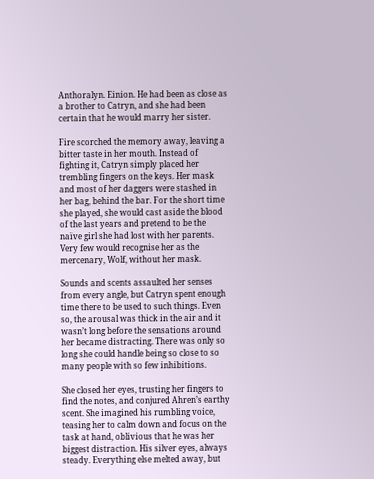Anthoralyn. Einion. He had been as close as a brother to Catryn, and she had been certain that he would marry her sister.

Fire scorched the memory away, leaving a bitter taste in her mouth. Instead of fighting it, Catryn simply placed her trembling fingers on the keys. Her mask and most of her daggers were stashed in her bag, behind the bar. For the short time she played, she would cast aside the blood of the last years and pretend to be the naïve girl she had lost with her parents. Very few would recognise her as the mercenary, Wolf, without her mask.

Sounds and scents assaulted her senses from every angle, but Catryn spent enough time there to be used to such things. Even so, the arousal was thick in the air and it wasn’t long before the sensations around her became distracting. There was only so long she could handle being so close to so many people with so few inhibitions.

She closed her eyes, trusting her fingers to find the notes, and conjured Ahren’s earthy scent. She imagined his rumbling voice, teasing her to calm down and focus on the task at hand, oblivious that he was her biggest distraction. His silver eyes, always steady. Everything else melted away, but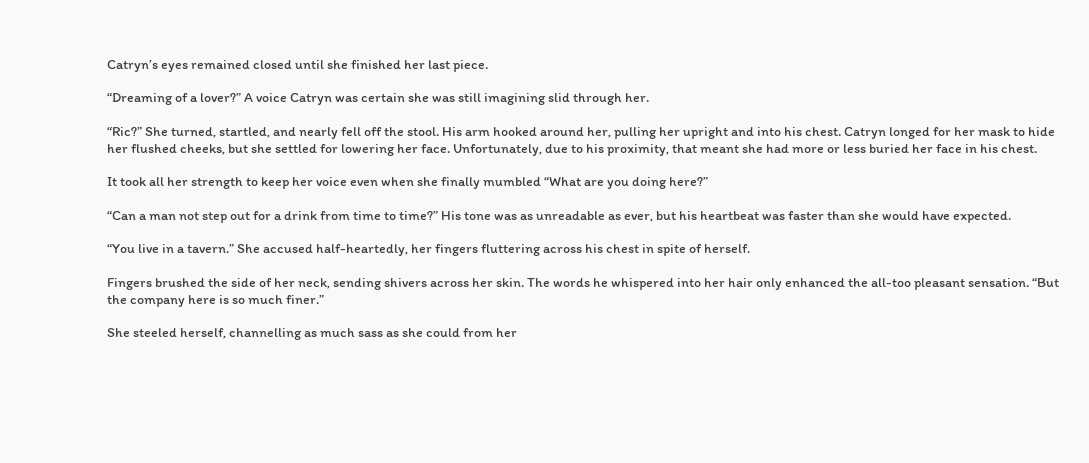Catryn’s eyes remained closed until she finished her last piece.

“Dreaming of a lover?” A voice Catryn was certain she was still imagining slid through her.

“Ric?” She turned, startled, and nearly fell off the stool. His arm hooked around her, pulling her upright and into his chest. Catryn longed for her mask to hide her flushed cheeks, but she settled for lowering her face. Unfortunately, due to his proximity, that meant she had more or less buried her face in his chest.

It took all her strength to keep her voice even when she finally mumbled “What are you doing here?”

“Can a man not step out for a drink from time to time?” His tone was as unreadable as ever, but his heartbeat was faster than she would have expected.

“You live in a tavern.” She accused half-heartedly, her fingers fluttering across his chest in spite of herself.

Fingers brushed the side of her neck, sending shivers across her skin. The words he whispered into her hair only enhanced the all-too pleasant sensation. “But the company here is so much finer.”

She steeled herself, channelling as much sass as she could from her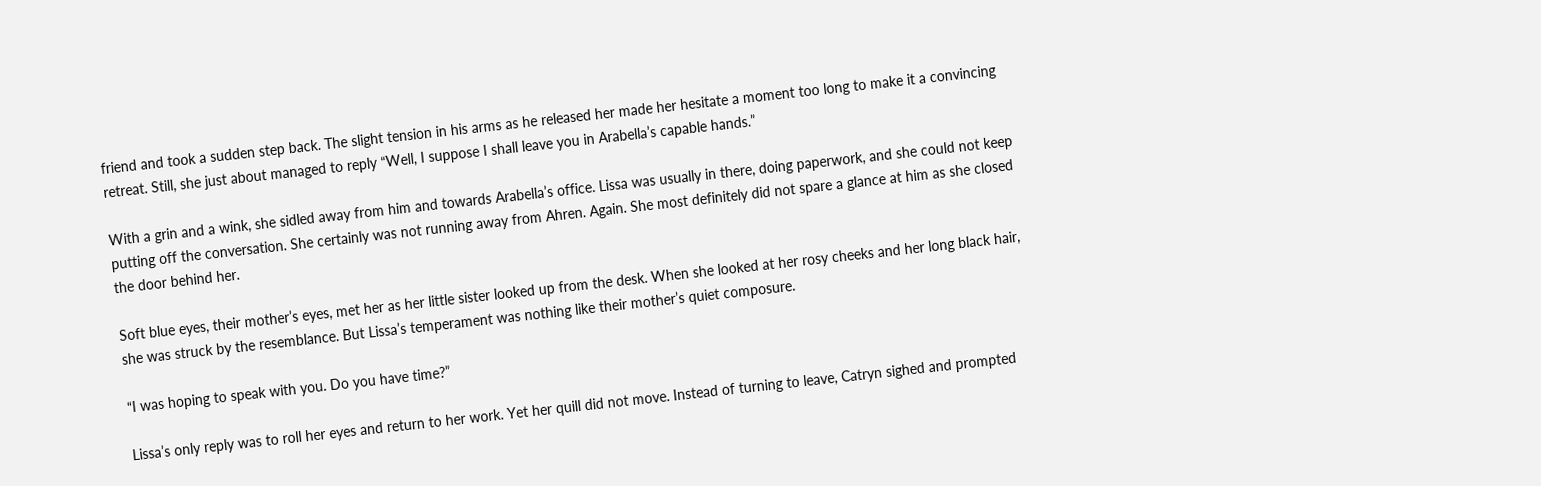friend and took a sudden step back. The slight tension in his arms as he released her made her hesitate a moment too long to make it a convincing retreat. Still, she just about managed to reply “Well, I suppose I shall leave you in Arabella’s capable hands.”

With a grin and a wink, she sidled away from him and towards Arabella’s office. Lissa was usually in there, doing paperwork, and she could not keep putting off the conversation. She certainly was not running away from Ahren. Again. She most definitely did not spare a glance at him as she closed the door behind her.

Soft blue eyes, their mother’s eyes, met her as her little sister looked up from the desk. When she looked at her rosy cheeks and her long black hair, she was struck by the resemblance. But Lissa’s temperament was nothing like their mother’s quiet composure.

“I was hoping to speak with you. Do you have time?”

Lissa’s only reply was to roll her eyes and return to her work. Yet her quill did not move. Instead of turning to leave, Catryn sighed and prompted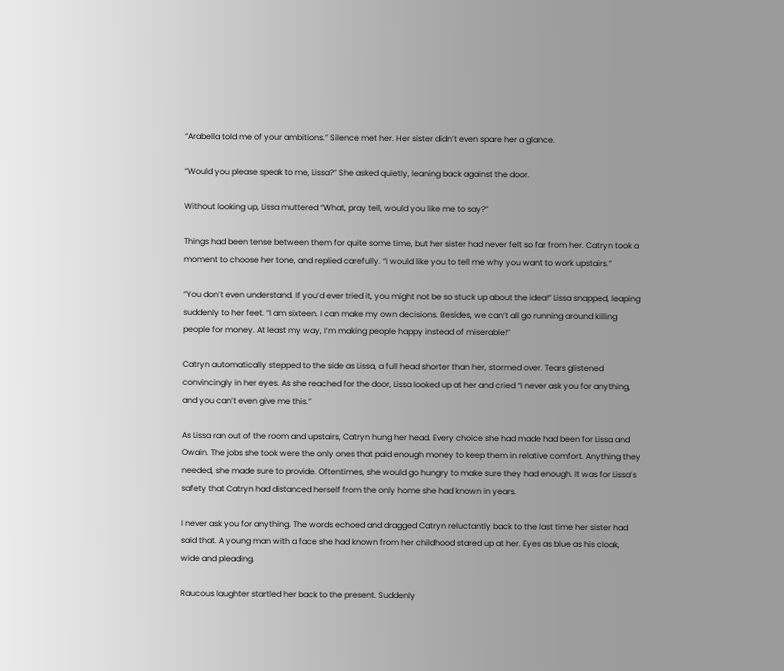“Arabella told me of your ambitions.” Silence met her. Her sister didn’t even spare her a glance.

“Would you please speak to me, Lissa?” She asked quietly, leaning back against the door.

Without looking up, Lissa muttered “What, pray tell, would you like me to say?”

Things had been tense between them for quite some time, but her sister had never felt so far from her. Catryn took a moment to choose her tone, and replied carefully. “I would like you to tell me why you want to work upstairs.”

“You don’t even understand. If you’d ever tried it, you might not be so stuck up about the idea!” Lissa snapped, leaping suddenly to her feet. “I am sixteen. I can make my own decisions. Besides, we can’t all go running around killing people for money. At least my way, I’m making people happy instead of miserable!”

Catryn automatically stepped to the side as Lissa, a full head shorter than her, stormed over. Tears glistened convincingly in her eyes. As she reached for the door, Lissa looked up at her and cried “I never ask you for anything, and you can’t even give me this.”

As Lissa ran out of the room and upstairs, Catryn hung her head. Every choice she had made had been for Lissa and Owain. The jobs she took were the only ones that paid enough money to keep them in relative comfort. Anything they needed, she made sure to provide. Oftentimes, she would go hungry to make sure they had enough. It was for Lissa’s safety that Catryn had distanced herself from the only home she had known in years.

I never ask you for anything. The words echoed and dragged Catryn reluctantly back to the last time her sister had said that. A young man with a face she had known from her childhood stared up at her. Eyes as blue as his cloak, wide and pleading.

Raucous laughter startled her back to the present. Suddenly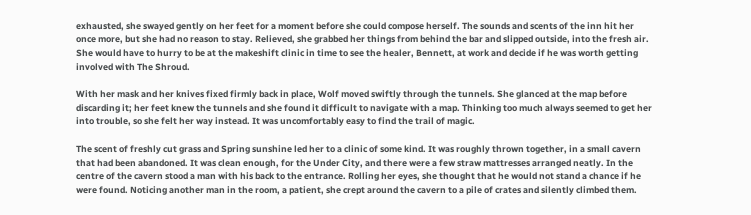exhausted, she swayed gently on her feet for a moment before she could compose herself. The sounds and scents of the inn hit her once more, but she had no reason to stay. Relieved, she grabbed her things from behind the bar and slipped outside, into the fresh air. She would have to hurry to be at the makeshift clinic in time to see the healer, Bennett, at work and decide if he was worth getting involved with The Shroud.

With her mask and her knives fixed firmly back in place, Wolf moved swiftly through the tunnels. She glanced at the map before discarding it; her feet knew the tunnels and she found it difficult to navigate with a map. Thinking too much always seemed to get her into trouble, so she felt her way instead. It was uncomfortably easy to find the trail of magic.

The scent of freshly cut grass and Spring sunshine led her to a clinic of some kind. It was roughly thrown together, in a small cavern that had been abandoned. It was clean enough, for the Under City, and there were a few straw mattresses arranged neatly. In the centre of the cavern stood a man with his back to the entrance. Rolling her eyes, she thought that he would not stand a chance if he were found. Noticing another man in the room, a patient, she crept around the cavern to a pile of crates and silently climbed them.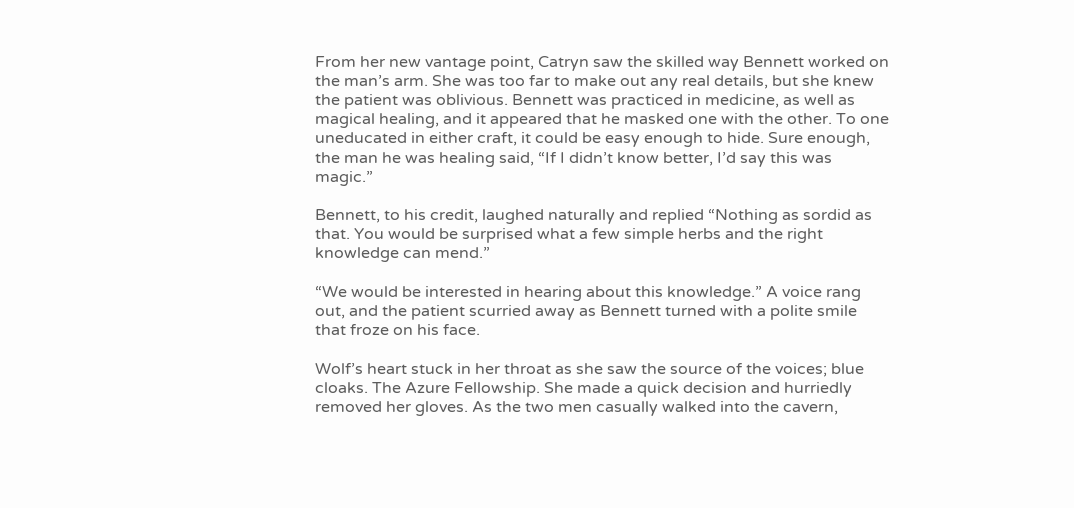From her new vantage point, Catryn saw the skilled way Bennett worked on the man’s arm. She was too far to make out any real details, but she knew the patient was oblivious. Bennett was practiced in medicine, as well as magical healing, and it appeared that he masked one with the other. To one uneducated in either craft, it could be easy enough to hide. Sure enough, the man he was healing said, “If I didn’t know better, I’d say this was magic.”

Bennett, to his credit, laughed naturally and replied “Nothing as sordid as that. You would be surprised what a few simple herbs and the right knowledge can mend.”

“We would be interested in hearing about this knowledge.” A voice rang out, and the patient scurried away as Bennett turned with a polite smile that froze on his face.

Wolf’s heart stuck in her throat as she saw the source of the voices; blue cloaks. The Azure Fellowship. She made a quick decision and hurriedly removed her gloves. As the two men casually walked into the cavern,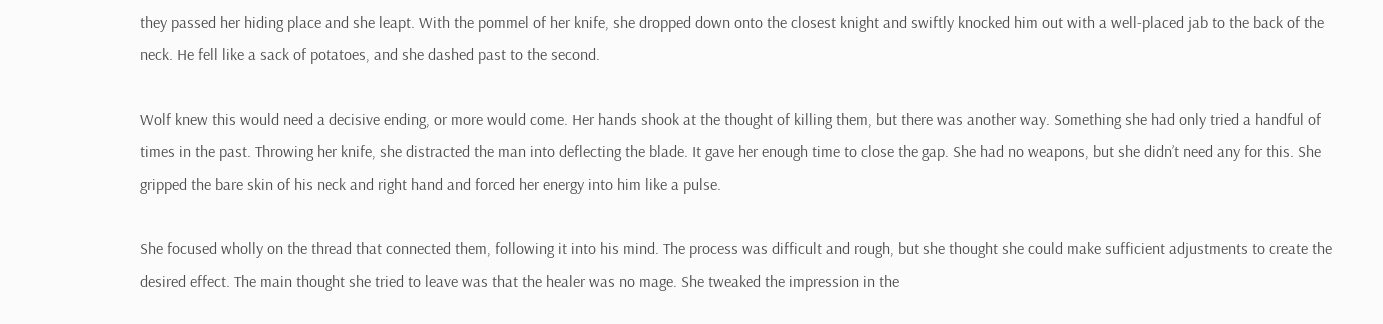they passed her hiding place and she leapt. With the pommel of her knife, she dropped down onto the closest knight and swiftly knocked him out with a well-placed jab to the back of the neck. He fell like a sack of potatoes, and she dashed past to the second.

Wolf knew this would need a decisive ending, or more would come. Her hands shook at the thought of killing them, but there was another way. Something she had only tried a handful of times in the past. Throwing her knife, she distracted the man into deflecting the blade. It gave her enough time to close the gap. She had no weapons, but she didn’t need any for this. She gripped the bare skin of his neck and right hand and forced her energy into him like a pulse.

She focused wholly on the thread that connected them, following it into his mind. The process was difficult and rough, but she thought she could make sufficient adjustments to create the desired effect. The main thought she tried to leave was that the healer was no mage. She tweaked the impression in the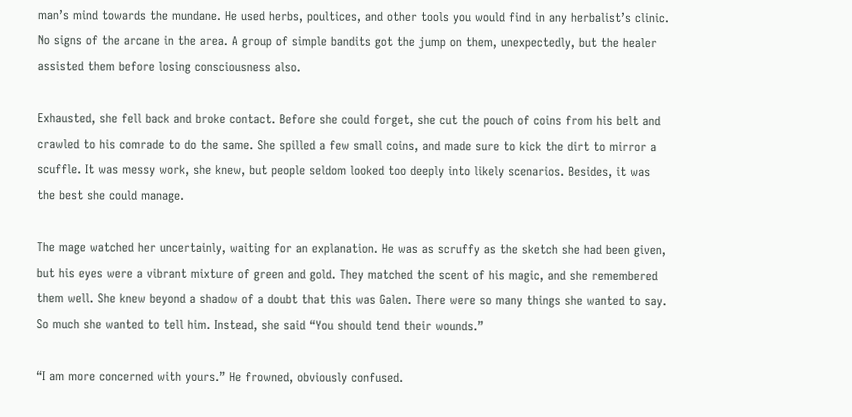man’s mind towards the mundane. He used herbs, poultices, and other tools you would find in any herbalist’s clinic. No signs of the arcane in the area. A group of simple bandits got the jump on them, unexpectedly, but the healer assisted them before losing consciousness also.

Exhausted, she fell back and broke contact. Before she could forget, she cut the pouch of coins from his belt and crawled to his comrade to do the same. She spilled a few small coins, and made sure to kick the dirt to mirror a scuffle. It was messy work, she knew, but people seldom looked too deeply into likely scenarios. Besides, it was the best she could manage.

The mage watched her uncertainly, waiting for an explanation. He was as scruffy as the sketch she had been given, but his eyes were a vibrant mixture of green and gold. They matched the scent of his magic, and she remembered them well. She knew beyond a shadow of a doubt that this was Galen. There were so many things she wanted to say. So much she wanted to tell him. Instead, she said “You should tend their wounds.”

“I am more concerned with yours.” He frowned, obviously confused.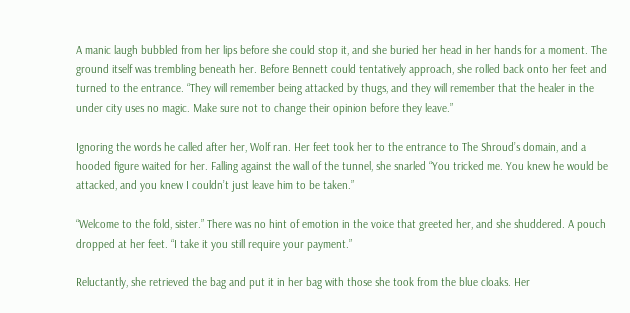A manic laugh bubbled from her lips before she could stop it, and she buried her head in her hands for a moment. The ground itself was trembling beneath her. Before Bennett could tentatively approach, she rolled back onto her feet and turned to the entrance. “They will remember being attacked by thugs, and they will remember that the healer in the under city uses no magic. Make sure not to change their opinion before they leave.”

Ignoring the words he called after her, Wolf ran. Her feet took her to the entrance to The Shroud’s domain, and a hooded figure waited for her. Falling against the wall of the tunnel, she snarled “You tricked me. You knew he would be attacked, and you knew I couldn’t just leave him to be taken.”

“Welcome to the fold, sister.” There was no hint of emotion in the voice that greeted her, and she shuddered. A pouch dropped at her feet. “I take it you still require your payment.”

Reluctantly, she retrieved the bag and put it in her bag with those she took from the blue cloaks. Her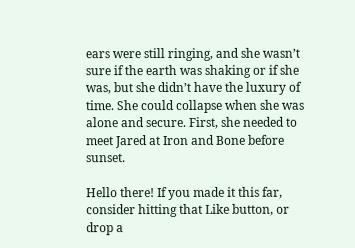ears were still ringing, and she wasn’t sure if the earth was shaking or if she was, but she didn’t have the luxury of time. She could collapse when she was alone and secure. First, she needed to meet Jared at Iron and Bone before sunset.

Hello there! If you made it this far, consider hitting that Like button, or drop a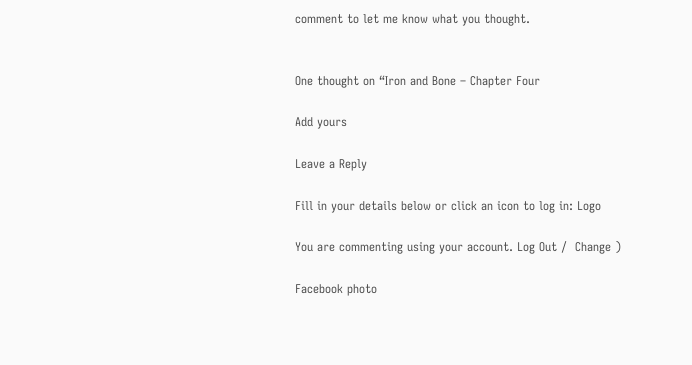comment to let me know what you thought.


One thought on “Iron and Bone – Chapter Four

Add yours

Leave a Reply

Fill in your details below or click an icon to log in: Logo

You are commenting using your account. Log Out /  Change )

Facebook photo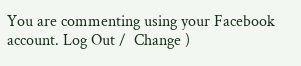You are commenting using your Facebook account. Log Out /  Change )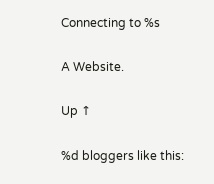Connecting to %s

A Website.

Up ↑

%d bloggers like this: